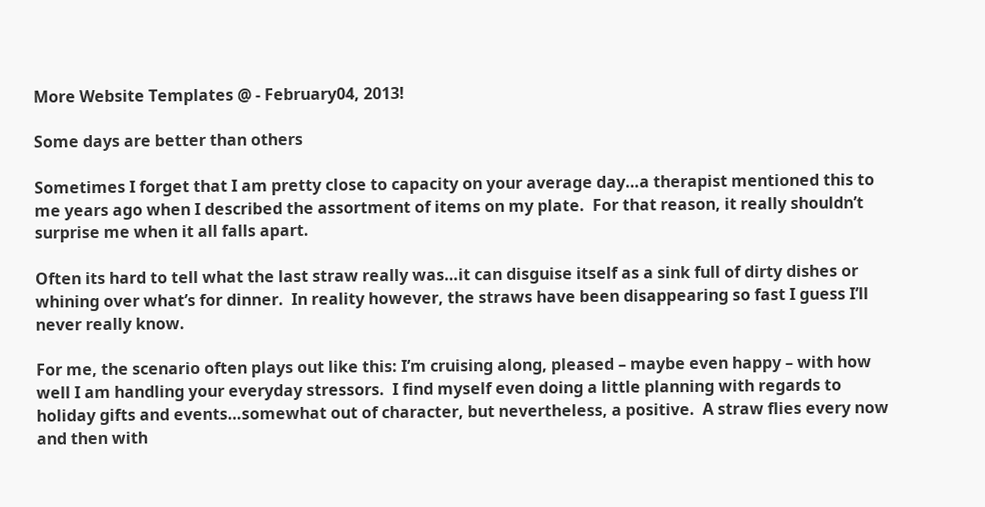More Website Templates @ - February04, 2013!

Some days are better than others

Sometimes I forget that I am pretty close to capacity on your average day…a therapist mentioned this to me years ago when I described the assortment of items on my plate.  For that reason, it really shouldn’t surprise me when it all falls apart.

Often its hard to tell what the last straw really was…it can disguise itself as a sink full of dirty dishes or whining over what’s for dinner.  In reality however, the straws have been disappearing so fast I guess I’ll never really know.

For me, the scenario often plays out like this: I’m cruising along, pleased – maybe even happy – with how well I am handling your everyday stressors.  I find myself even doing a little planning with regards to holiday gifts and events…somewhat out of character, but nevertheless, a positive.  A straw flies every now and then with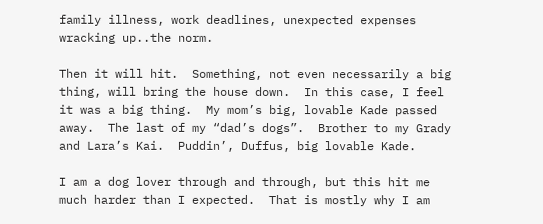family illness, work deadlines, unexpected expenses wracking up..the norm.

Then it will hit.  Something, not even necessarily a big thing, will bring the house down.  In this case, I feel it was a big thing.  My mom’s big, lovable Kade passed away.  The last of my “dad’s dogs”.  Brother to my Grady and Lara’s Kai.  Puddin’, Duffus, big lovable Kade.

I am a dog lover through and through, but this hit me much harder than I expected.  That is mostly why I am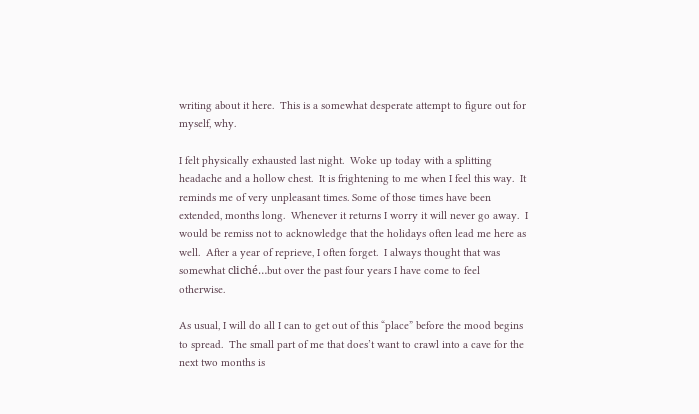writing about it here.  This is a somewhat desperate attempt to figure out for myself, why.

I felt physically exhausted last night.  Woke up today with a splitting headache and a hollow chest.  It is frightening to me when I feel this way.  It reminds me of very unpleasant times. Some of those times have been extended, months long.  Whenever it returns I worry it will never go away.  I would be remiss not to acknowledge that the holidays often lead me here as well.  After a year of reprieve, I often forget.  I always thought that was somewhat cliché…but over the past four years I have come to feel otherwise.

As usual, I will do all I can to get out of this “place” before the mood begins to spread.  The small part of me that does’t want to crawl into a cave for the next two months is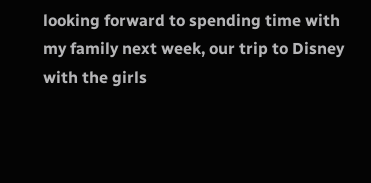looking forward to spending time with my family next week, our trip to Disney with the girls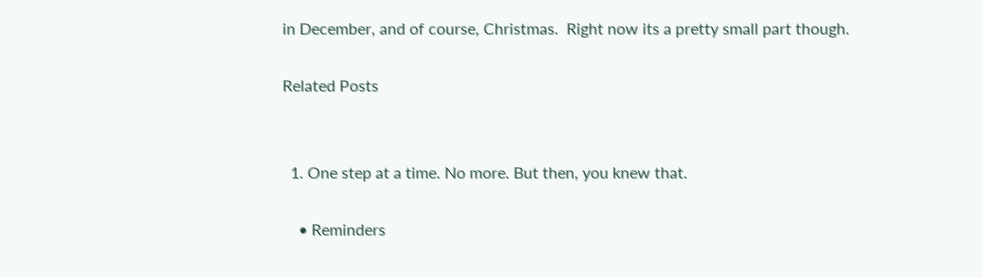in December, and of course, Christmas.  Right now its a pretty small part though.

Related Posts


  1. One step at a time. No more. But then, you knew that.

    • Reminders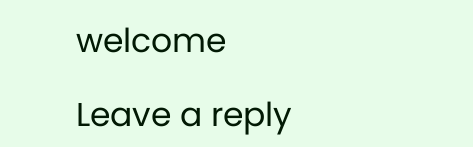welcome

Leave a reply